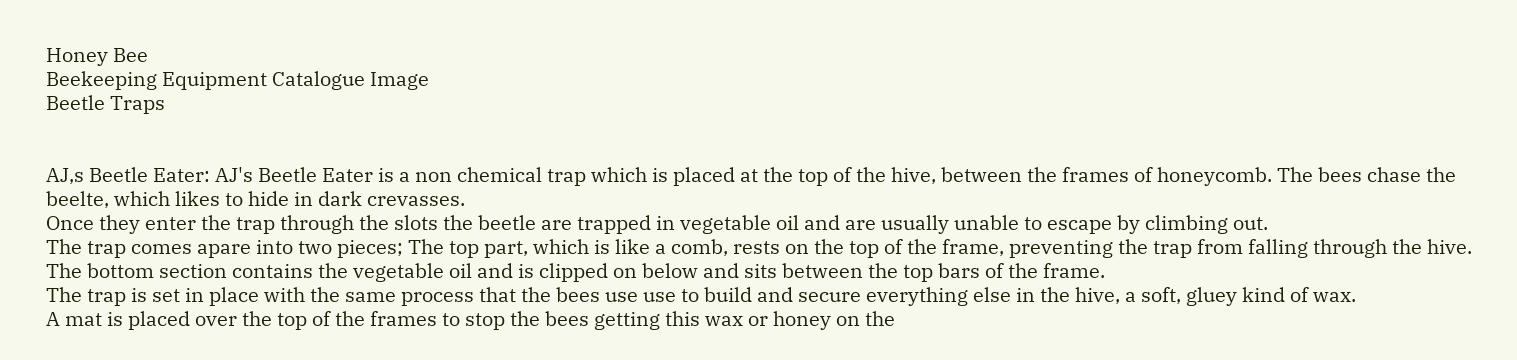Honey Bee
Beekeeping Equipment Catalogue Image
Beetle Traps


AJ,s Beetle Eater: AJ's Beetle Eater is a non chemical trap which is placed at the top of the hive, between the frames of honeycomb. The bees chase the beelte, which likes to hide in dark crevasses.
Once they enter the trap through the slots the beetle are trapped in vegetable oil and are usually unable to escape by climbing out.
The trap comes apare into two pieces; The top part, which is like a comb, rests on the top of the frame, preventing the trap from falling through the hive. The bottom section contains the vegetable oil and is clipped on below and sits between the top bars of the frame.
The trap is set in place with the same process that the bees use use to build and secure everything else in the hive, a soft, gluey kind of wax.
A mat is placed over the top of the frames to stop the bees getting this wax or honey on the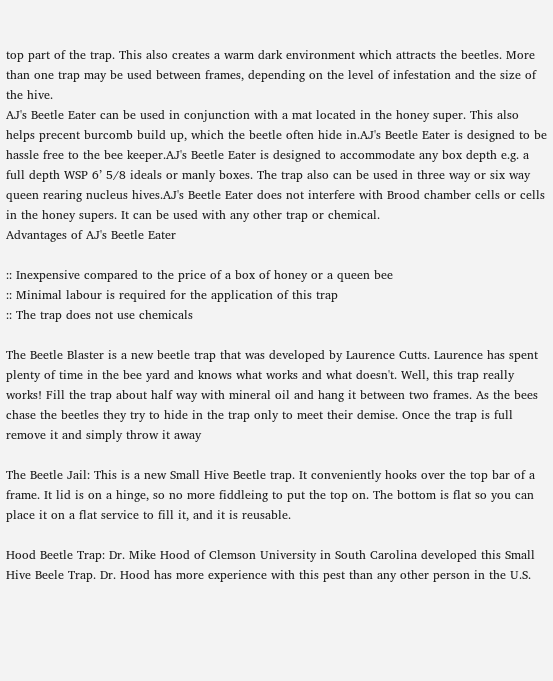top part of the trap. This also creates a warm dark environment which attracts the beetles. More than one trap may be used between frames, depending on the level of infestation and the size of the hive.
AJ's Beetle Eater can be used in conjunction with a mat located in the honey super. This also helps precent burcomb build up, which the beetle often hide in.AJ's Beetle Eater is designed to be hassle free to the bee keeper.AJ's Beetle Eater is designed to accommodate any box depth e.g. a full depth WSP 6’ 5/8 ideals or manly boxes. The trap also can be used in three way or six way queen rearing nucleus hives.AJ's Beetle Eater does not interfere with Brood chamber cells or cells in the honey supers. It can be used with any other trap or chemical.
Advantages of AJ's Beetle Eater

:: Inexpensive compared to the price of a box of honey or a queen bee
:: Minimal labour is required for the application of this trap
:: The trap does not use chemicals

The Beetle Blaster is a new beetle trap that was developed by Laurence Cutts. Laurence has spent plenty of time in the bee yard and knows what works and what doesn't. Well, this trap really works! Fill the trap about half way with mineral oil and hang it between two frames. As the bees chase the beetles they try to hide in the trap only to meet their demise. Once the trap is full remove it and simply throw it away

The Beetle Jail: This is a new Small Hive Beetle trap. It conveniently hooks over the top bar of a frame. It lid is on a hinge, so no more fiddleing to put the top on. The bottom is flat so you can place it on a flat service to fill it, and it is reusable.

Hood Beetle Trap: Dr. Mike Hood of Clemson University in South Carolina developed this Small Hive Beele Trap. Dr. Hood has more experience with this pest than any other person in the U.S.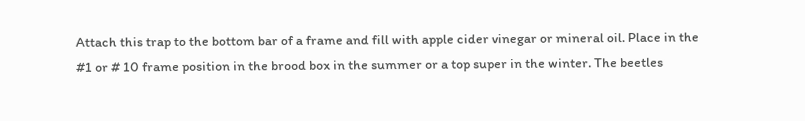Attach this trap to the bottom bar of a frame and fill with apple cider vinegar or mineral oil. Place in the #1 or # 10 frame position in the brood box in the summer or a top super in the winter. The beetles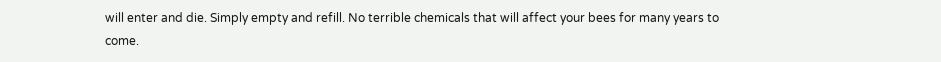will enter and die. Simply empty and refill. No terrible chemicals that will affect your bees for many years to come.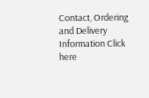Contact, Ordering and Delivery Information Click here